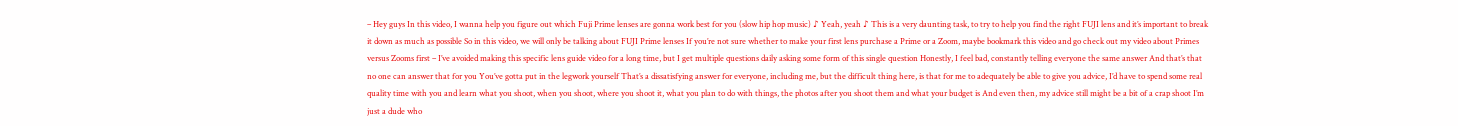– Hey guys In this video, I wanna help you figure out which Fuji Prime lenses are gonna work best for you (slow hip hop music) ♪ Yeah, yeah ♪ This is a very daunting task, to try to help you find the right FUJI lens and it’s important to break it down as much as possible So in this video, we will only be talking about FUJI Prime lenses If you’re not sure whether to make your first lens purchase a Prime or a Zoom, maybe bookmark this video and go check out my video about Primes versus Zooms first – I’ve avoided making this specific lens guide video for a long time, but I get multiple questions daily asking some form of this single question Honestly, I feel bad, constantly telling everyone the same answer And that’s that no one can answer that for you You’ve gotta put in the legwork yourself That’s a dissatisfying answer for everyone, including me, but the difficult thing here, is that for me to adequately be able to give you advice, I’d have to spend some real quality time with you and learn what you shoot, when you shoot, where you shoot it, what you plan to do with things, the photos after you shoot them and what your budget is And even then, my advice still might be a bit of a crap shoot I’m just a dude who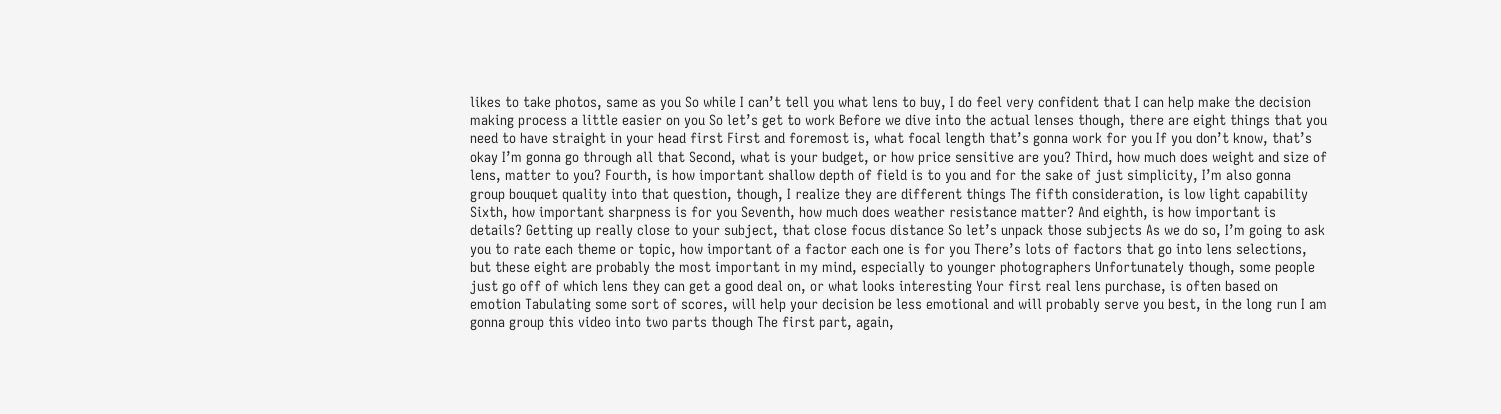likes to take photos, same as you So while I can’t tell you what lens to buy, I do feel very confident that I can help make the decision making process a little easier on you So let’s get to work Before we dive into the actual lenses though, there are eight things that you need to have straight in your head first First and foremost is, what focal length that’s gonna work for you If you don’t know, that’s okay I’m gonna go through all that Second, what is your budget, or how price sensitive are you? Third, how much does weight and size of lens, matter to you? Fourth, is how important shallow depth of field is to you and for the sake of just simplicity, I’m also gonna group bouquet quality into that question, though, I realize they are different things The fifth consideration, is low light capability Sixth, how important sharpness is for you Seventh, how much does weather resistance matter? And eighth, is how important is details? Getting up really close to your subject, that close focus distance So let’s unpack those subjects As we do so, I’m going to ask you to rate each theme or topic, how important of a factor each one is for you There’s lots of factors that go into lens selections, but these eight are probably the most important in my mind, especially to younger photographers Unfortunately though, some people just go off of which lens they can get a good deal on, or what looks interesting Your first real lens purchase, is often based on emotion Tabulating some sort of scores, will help your decision be less emotional and will probably serve you best, in the long run I am gonna group this video into two parts though The first part, again,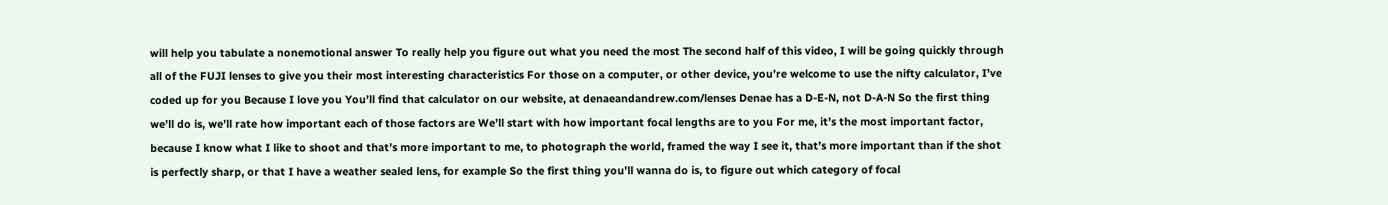will help you tabulate a nonemotional answer To really help you figure out what you need the most The second half of this video, I will be going quickly through all of the FUJI lenses to give you their most interesting characteristics For those on a computer, or other device, you’re welcome to use the nifty calculator, I’ve coded up for you Because I love you You’ll find that calculator on our website, at denaeandandrew.com/lenses Denae has a D-E-N, not D-A-N So the first thing we’ll do is, we’ll rate how important each of those factors are We’ll start with how important focal lengths are to you For me, it’s the most important factor, because I know what I like to shoot and that’s more important to me, to photograph the world, framed the way I see it, that’s more important than if the shot is perfectly sharp, or that I have a weather sealed lens, for example So the first thing you’ll wanna do is, to figure out which category of focal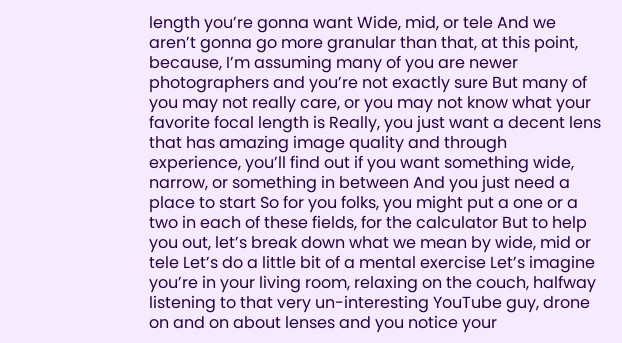length you’re gonna want Wide, mid, or tele And we aren’t gonna go more granular than that, at this point, because, I’m assuming many of you are newer photographers and you’re not exactly sure But many of you may not really care, or you may not know what your favorite focal length is Really, you just want a decent lens that has amazing image quality and through experience, you’ll find out if you want something wide, narrow, or something in between And you just need a place to start So for you folks, you might put a one or a two in each of these fields, for the calculator But to help you out, let’s break down what we mean by wide, mid or tele Let’s do a little bit of a mental exercise Let’s imagine you’re in your living room, relaxing on the couch, halfway listening to that very un-interesting YouTube guy, drone on and on about lenses and you notice your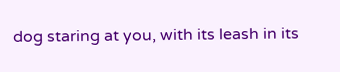dog staring at you, with its leash in its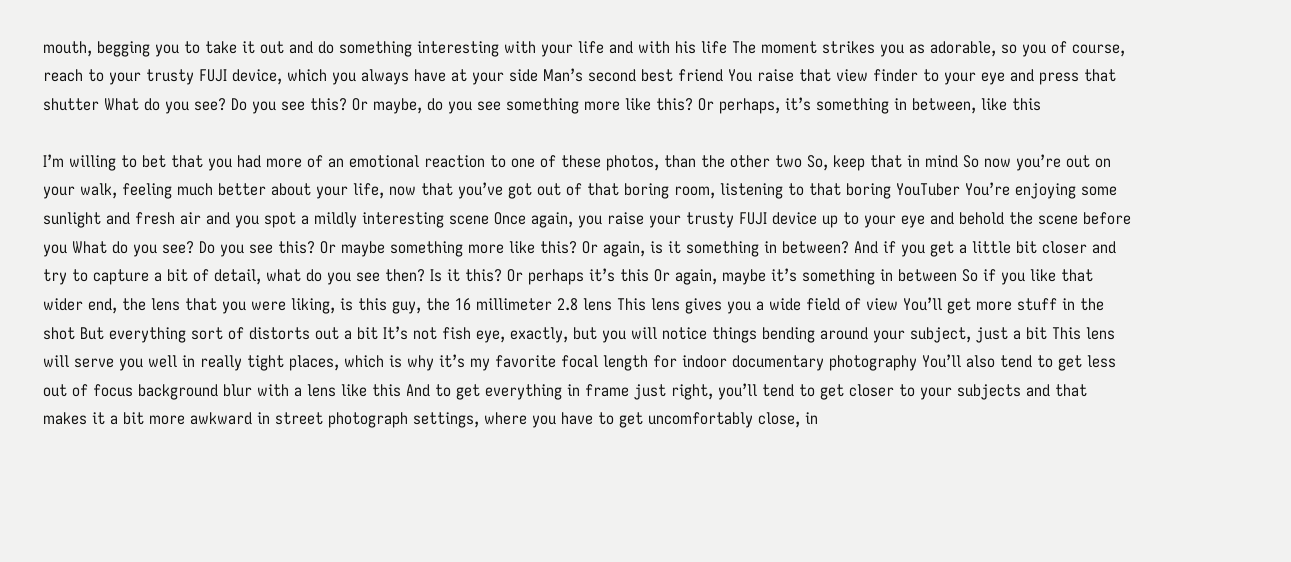mouth, begging you to take it out and do something interesting with your life and with his life The moment strikes you as adorable, so you of course, reach to your trusty FUJI device, which you always have at your side Man’s second best friend You raise that view finder to your eye and press that shutter What do you see? Do you see this? Or maybe, do you see something more like this? Or perhaps, it’s something in between, like this

I’m willing to bet that you had more of an emotional reaction to one of these photos, than the other two So, keep that in mind So now you’re out on your walk, feeling much better about your life, now that you’ve got out of that boring room, listening to that boring YouTuber You’re enjoying some sunlight and fresh air and you spot a mildly interesting scene Once again, you raise your trusty FUJI device up to your eye and behold the scene before you What do you see? Do you see this? Or maybe something more like this? Or again, is it something in between? And if you get a little bit closer and try to capture a bit of detail, what do you see then? Is it this? Or perhaps it’s this Or again, maybe it’s something in between So if you like that wider end, the lens that you were liking, is this guy, the 16 millimeter 2.8 lens This lens gives you a wide field of view You’ll get more stuff in the shot But everything sort of distorts out a bit It’s not fish eye, exactly, but you will notice things bending around your subject, just a bit This lens will serve you well in really tight places, which is why it’s my favorite focal length for indoor documentary photography You’ll also tend to get less out of focus background blur with a lens like this And to get everything in frame just right, you’ll tend to get closer to your subjects and that makes it a bit more awkward in street photograph settings, where you have to get uncomfortably close, in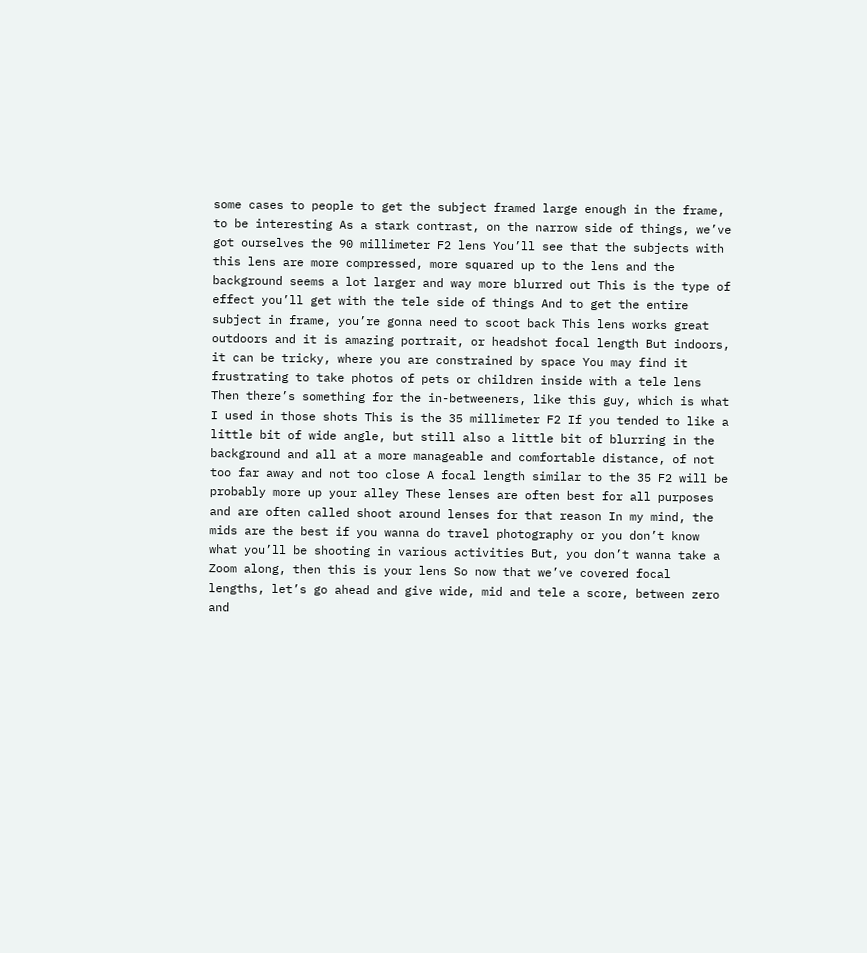some cases to people to get the subject framed large enough in the frame, to be interesting As a stark contrast, on the narrow side of things, we’ve got ourselves the 90 millimeter F2 lens You’ll see that the subjects with this lens are more compressed, more squared up to the lens and the background seems a lot larger and way more blurred out This is the type of effect you’ll get with the tele side of things And to get the entire subject in frame, you’re gonna need to scoot back This lens works great outdoors and it is amazing portrait, or headshot focal length But indoors, it can be tricky, where you are constrained by space You may find it frustrating to take photos of pets or children inside with a tele lens Then there’s something for the in-betweeners, like this guy, which is what I used in those shots This is the 35 millimeter F2 If you tended to like a little bit of wide angle, but still also a little bit of blurring in the background and all at a more manageable and comfortable distance, of not too far away and not too close A focal length similar to the 35 F2 will be probably more up your alley These lenses are often best for all purposes and are often called shoot around lenses for that reason In my mind, the mids are the best if you wanna do travel photography or you don’t know what you’ll be shooting in various activities But, you don’t wanna take a Zoom along, then this is your lens So now that we’ve covered focal lengths, let’s go ahead and give wide, mid and tele a score, between zero and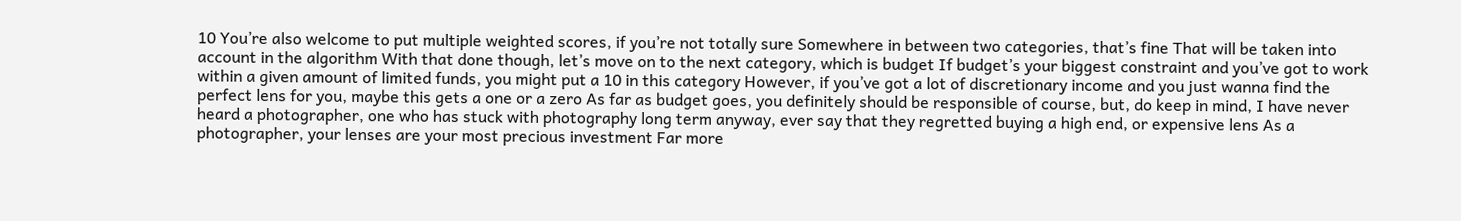10 You’re also welcome to put multiple weighted scores, if you’re not totally sure Somewhere in between two categories, that’s fine That will be taken into account in the algorithm With that done though, let’s move on to the next category, which is budget If budget’s your biggest constraint and you’ve got to work within a given amount of limited funds, you might put a 10 in this category However, if you’ve got a lot of discretionary income and you just wanna find the perfect lens for you, maybe this gets a one or a zero As far as budget goes, you definitely should be responsible of course, but, do keep in mind, I have never heard a photographer, one who has stuck with photography long term anyway, ever say that they regretted buying a high end, or expensive lens As a photographer, your lenses are your most precious investment Far more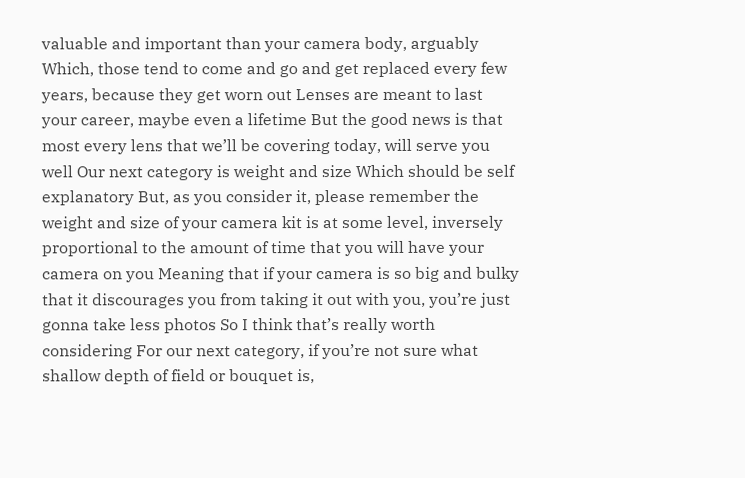valuable and important than your camera body, arguably Which, those tend to come and go and get replaced every few years, because they get worn out Lenses are meant to last your career, maybe even a lifetime But the good news is that most every lens that we’ll be covering today, will serve you well Our next category is weight and size Which should be self explanatory But, as you consider it, please remember the weight and size of your camera kit is at some level, inversely proportional to the amount of time that you will have your camera on you Meaning that if your camera is so big and bulky that it discourages you from taking it out with you, you’re just gonna take less photos So I think that’s really worth considering For our next category, if you’re not sure what shallow depth of field or bouquet is,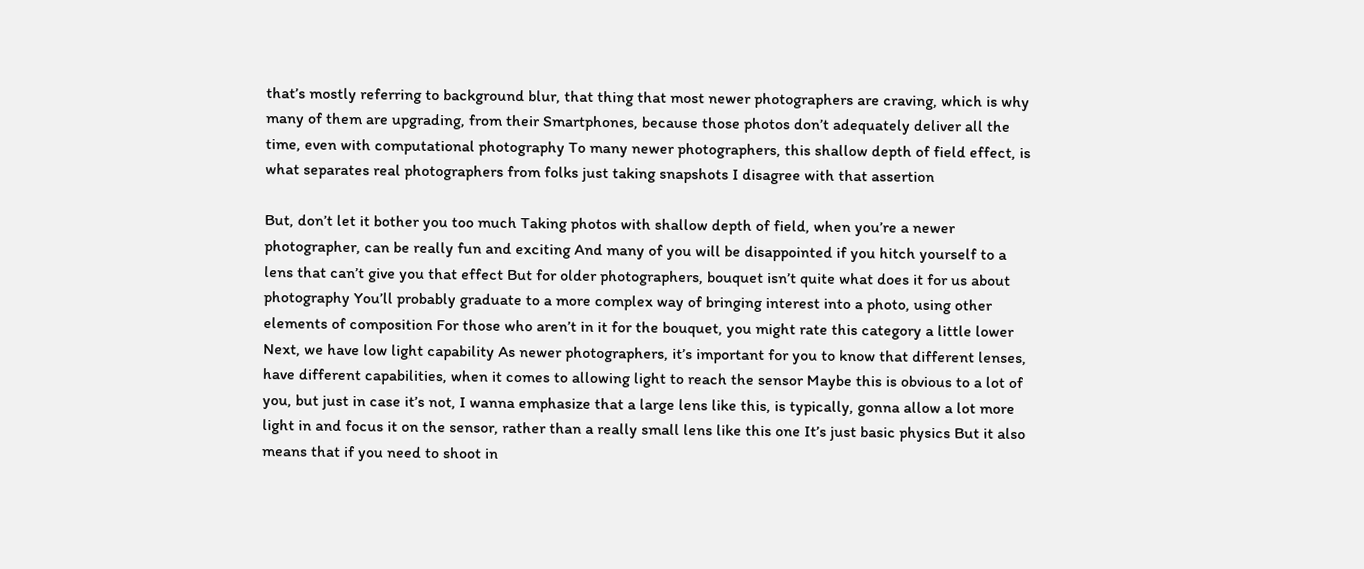that’s mostly referring to background blur, that thing that most newer photographers are craving, which is why many of them are upgrading, from their Smartphones, because those photos don’t adequately deliver all the time, even with computational photography To many newer photographers, this shallow depth of field effect, is what separates real photographers from folks just taking snapshots I disagree with that assertion

But, don’t let it bother you too much Taking photos with shallow depth of field, when you’re a newer photographer, can be really fun and exciting And many of you will be disappointed if you hitch yourself to a lens that can’t give you that effect But for older photographers, bouquet isn’t quite what does it for us about photography You’ll probably graduate to a more complex way of bringing interest into a photo, using other elements of composition For those who aren’t in it for the bouquet, you might rate this category a little lower Next, we have low light capability As newer photographers, it’s important for you to know that different lenses, have different capabilities, when it comes to allowing light to reach the sensor Maybe this is obvious to a lot of you, but just in case it’s not, I wanna emphasize that a large lens like this, is typically, gonna allow a lot more light in and focus it on the sensor, rather than a really small lens like this one It’s just basic physics But it also means that if you need to shoot in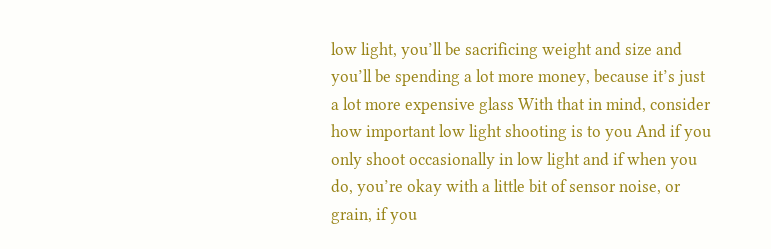low light, you’ll be sacrificing weight and size and you’ll be spending a lot more money, because it’s just a lot more expensive glass With that in mind, consider how important low light shooting is to you And if you only shoot occasionally in low light and if when you do, you’re okay with a little bit of sensor noise, or grain, if you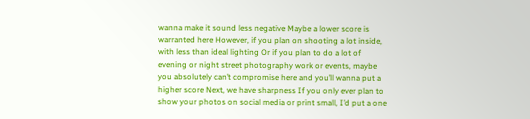wanna make it sound less negative Maybe a lower score is warranted here However, if you plan on shooting a lot inside, with less than ideal lighting Or if you plan to do a lot of evening or night street photography work or events, maybe you absolutely can’t compromise here and you’ll wanna put a higher score Next, we have sharpness If you only ever plan to show your photos on social media or print small, I’d put a one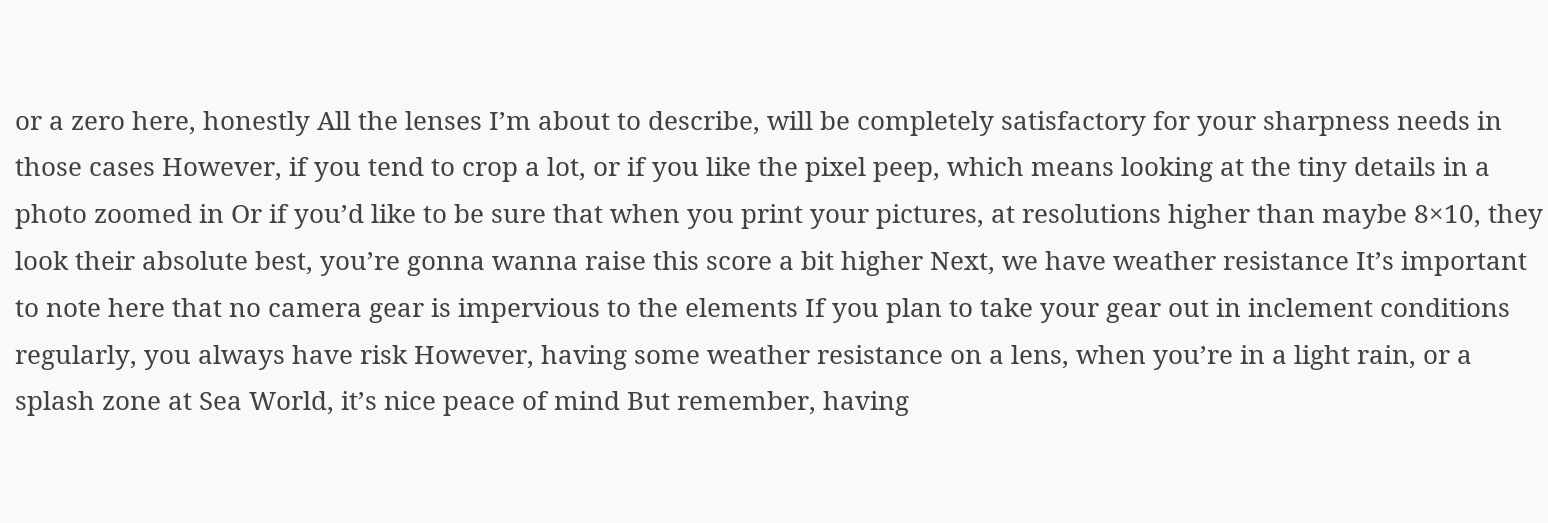or a zero here, honestly All the lenses I’m about to describe, will be completely satisfactory for your sharpness needs in those cases However, if you tend to crop a lot, or if you like the pixel peep, which means looking at the tiny details in a photo zoomed in Or if you’d like to be sure that when you print your pictures, at resolutions higher than maybe 8×10, they look their absolute best, you’re gonna wanna raise this score a bit higher Next, we have weather resistance It’s important to note here that no camera gear is impervious to the elements If you plan to take your gear out in inclement conditions regularly, you always have risk However, having some weather resistance on a lens, when you’re in a light rain, or a splash zone at Sea World, it’s nice peace of mind But remember, having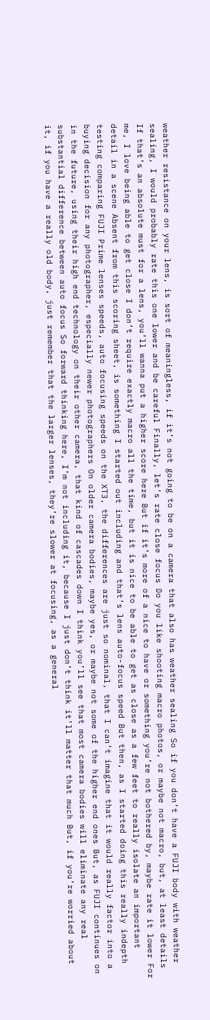weather resistance on your lens, is sort of meaningless, if it’s not going to be on a camera that also has weather sealing So if you don’t have a FUJI body with weather sealing, I would probably rate this one lower and be careful Finally, let’s rate close focus Do you like shooting macro photos, or maybe not macro, but, at least details If that’s an absolute must for a lens, you’ll wanna put a higher score here But if it’s more of a nice to have or something you’re not bothered by, maybe rate it lower For me, I love being able to get close I don’t require exactly macro all the time, but it is nice to be able to get as close as a few feet to really isolate an important detail in a scene Absent from this scoring sheet, is something I started out including and that’s lens auto-focus speed But then, as I started doing this really indepth testing comparing FUJI Prime lenses speeds, auto focusing speeds on the XT3, the differences are just so nominal, that I can’t imagine that it would really factor into a buying decision for any photographer, especially newer photographers On older camera bodies, maybe yes, or maybe not some of the higher end ones But, as FUJI continues on in the future, using their high end technology on their other camera, that kind of cascades down I think you’ll see that most camera bodies will eliminate any real substantial difference between auto focus So forward thinking here, I’m not including it, because I just don’t think it’ll matter that much But, if you’re worried about it, if you have a really old body, just remember that the larger lenses, they’re slower at focusing, as a general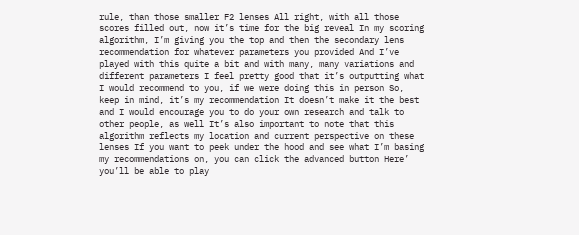rule, than those smaller F2 lenses All right, with all those scores filled out, now it’s time for the big reveal In my scoring algorithm, I’m giving you the top and then the secondary lens recommendation for whatever parameters you provided And I’ve played with this quite a bit and with many, many variations and different parameters I feel pretty good that it’s outputting what I would recommend to you, if we were doing this in person So, keep in mind, it’s my recommendation It doesn’t make it the best and I would encourage you to do your own research and talk to other people, as well It’s also important to note that this algorithm reflects my location and current perspective on these lenses If you want to peek under the hood and see what I’m basing my recommendations on, you can click the advanced button Here’ you’ll be able to play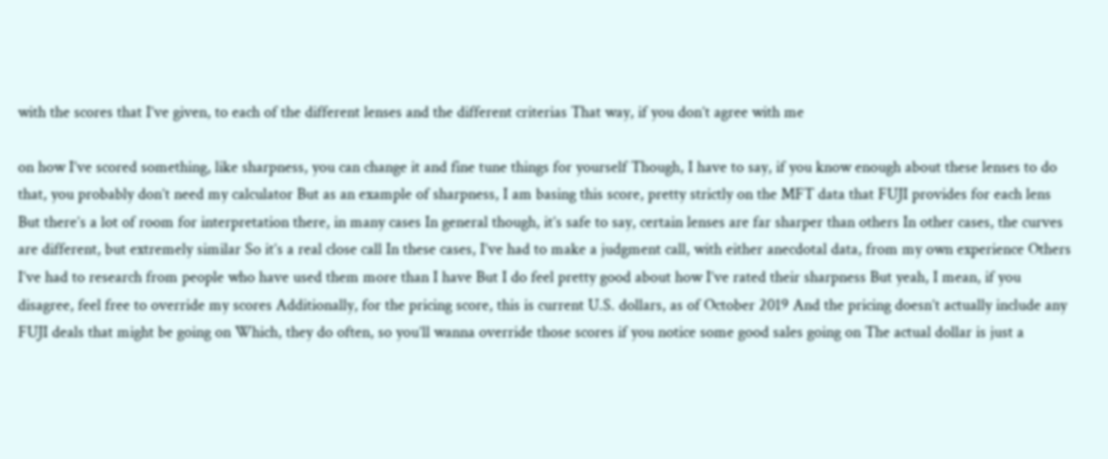with the scores that I’ve given, to each of the different lenses and the different criterias That way, if you don’t agree with me

on how I’ve scored something, like sharpness, you can change it and fine tune things for yourself Though, I have to say, if you know enough about these lenses to do that, you probably don’t need my calculator But as an example of sharpness, I am basing this score, pretty strictly on the MFT data that FUJI provides for each lens But there’s a lot of room for interpretation there, in many cases In general though, it’s safe to say, certain lenses are far sharper than others In other cases, the curves are different, but extremely similar So it’s a real close call In these cases, I’ve had to make a judgment call, with either anecdotal data, from my own experience Others I’ve had to research from people who have used them more than I have But I do feel pretty good about how I’ve rated their sharpness But yeah, I mean, if you disagree, feel free to override my scores Additionally, for the pricing score, this is current U.S. dollars, as of October 2019 And the pricing doesn’t actually include any FUJI deals that might be going on Which, they do often, so you’ll wanna override those scores if you notice some good sales going on The actual dollar is just a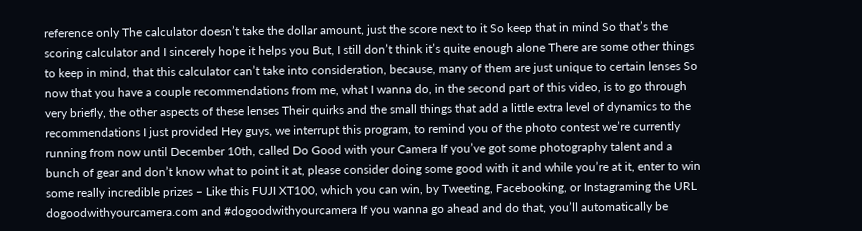reference only The calculator doesn’t take the dollar amount, just the score next to it So keep that in mind So that’s the scoring calculator and I sincerely hope it helps you But, I still don’t think it’s quite enough alone There are some other things to keep in mind, that this calculator can’t take into consideration, because, many of them are just unique to certain lenses So now that you have a couple recommendations from me, what I wanna do, in the second part of this video, is to go through very briefly, the other aspects of these lenses Their quirks and the small things that add a little extra level of dynamics to the recommendations I just provided Hey guys, we interrupt this program, to remind you of the photo contest we’re currently running from now until December 10th, called Do Good with your Camera If you’ve got some photography talent and a bunch of gear and don’t know what to point it at, please consider doing some good with it and while you’re at it, enter to win some really incredible prizes – Like this FUJI XT100, which you can win, by Tweeting, Facebooking, or Instagraming the URL dogoodwithyourcamera.com and #dogoodwithyourcamera If you wanna go ahead and do that, you’ll automatically be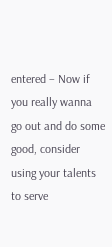entered – Now if you really wanna go out and do some good, consider using your talents to serve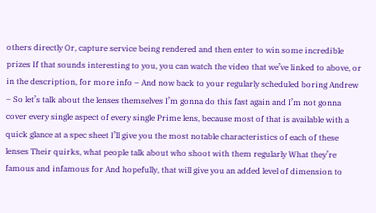others directly Or, capture service being rendered and then enter to win some incredible prizes If that sounds interesting to you, you can watch the video that we’ve linked to above, or in the description, for more info – And now back to your regularly scheduled boring Andrew – So let’s talk about the lenses themselves I’m gonna do this fast again and I’m not gonna cover every single aspect of every single Prime lens, because most of that is available with a quick glance at a spec sheet I’ll give you the most notable characteristics of each of these lenses Their quirks, what people talk about who shoot with them regularly What they’re famous and infamous for And hopefully, that will give you an added level of dimension to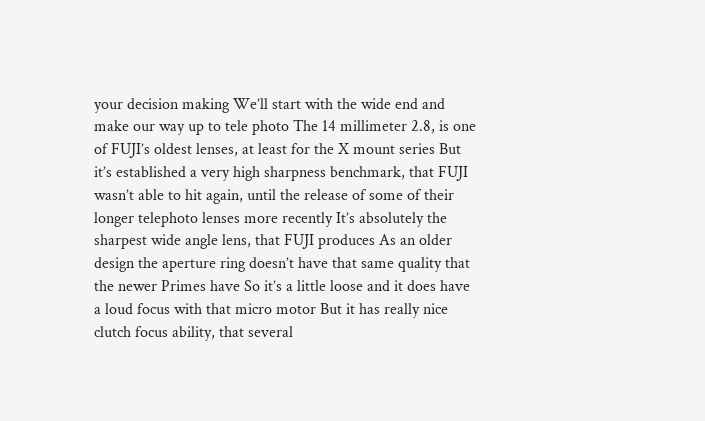your decision making We’ll start with the wide end and make our way up to tele photo The 14 millimeter 2.8, is one of FUJI’s oldest lenses, at least for the X mount series But it’s established a very high sharpness benchmark, that FUJI wasn’t able to hit again, until the release of some of their longer telephoto lenses more recently It’s absolutely the sharpest wide angle lens, that FUJI produces As an older design the aperture ring doesn’t have that same quality that the newer Primes have So it’s a little loose and it does have a loud focus with that micro motor But it has really nice clutch focus ability, that several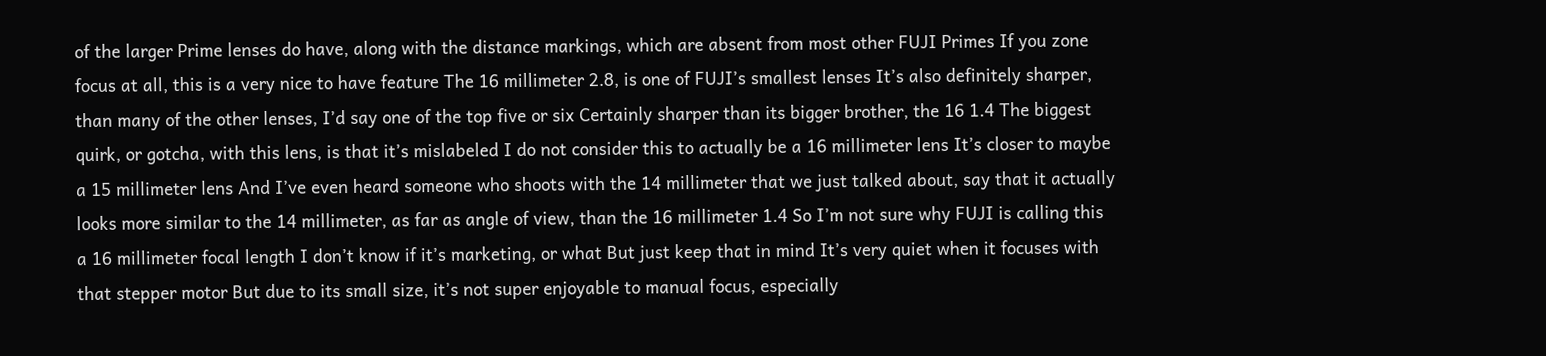of the larger Prime lenses do have, along with the distance markings, which are absent from most other FUJI Primes If you zone focus at all, this is a very nice to have feature The 16 millimeter 2.8, is one of FUJI’s smallest lenses It’s also definitely sharper, than many of the other lenses, I’d say one of the top five or six Certainly sharper than its bigger brother, the 16 1.4 The biggest quirk, or gotcha, with this lens, is that it’s mislabeled I do not consider this to actually be a 16 millimeter lens It’s closer to maybe a 15 millimeter lens And I’ve even heard someone who shoots with the 14 millimeter that we just talked about, say that it actually looks more similar to the 14 millimeter, as far as angle of view, than the 16 millimeter 1.4 So I’m not sure why FUJI is calling this a 16 millimeter focal length I don’t know if it’s marketing, or what But just keep that in mind It’s very quiet when it focuses with that stepper motor But due to its small size, it’s not super enjoyable to manual focus, especially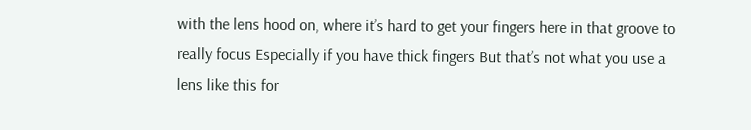with the lens hood on, where it’s hard to get your fingers here in that groove to really focus Especially if you have thick fingers But that’s not what you use a lens like this for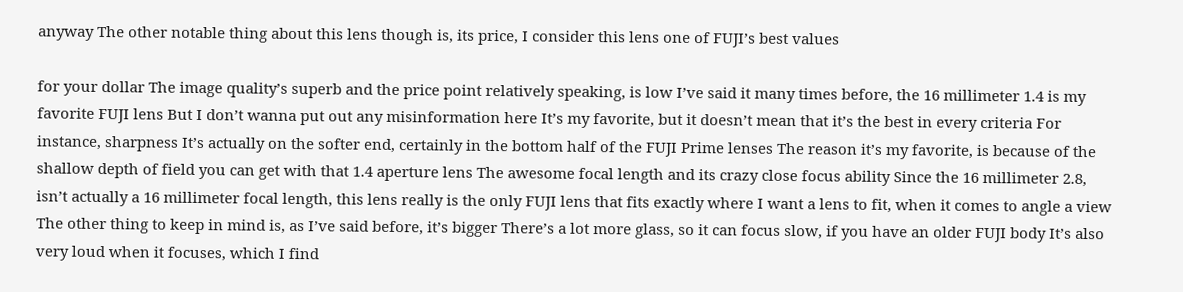anyway The other notable thing about this lens though is, its price, I consider this lens one of FUJI’s best values

for your dollar The image quality’s superb and the price point relatively speaking, is low I’ve said it many times before, the 16 millimeter 1.4 is my favorite FUJI lens But I don’t wanna put out any misinformation here It’s my favorite, but it doesn’t mean that it’s the best in every criteria For instance, sharpness It’s actually on the softer end, certainly in the bottom half of the FUJI Prime lenses The reason it’s my favorite, is because of the shallow depth of field you can get with that 1.4 aperture lens The awesome focal length and its crazy close focus ability Since the 16 millimeter 2.8, isn’t actually a 16 millimeter focal length, this lens really is the only FUJI lens that fits exactly where I want a lens to fit, when it comes to angle a view The other thing to keep in mind is, as I’ve said before, it’s bigger There’s a lot more glass, so it can focus slow, if you have an older FUJI body It’s also very loud when it focuses, which I find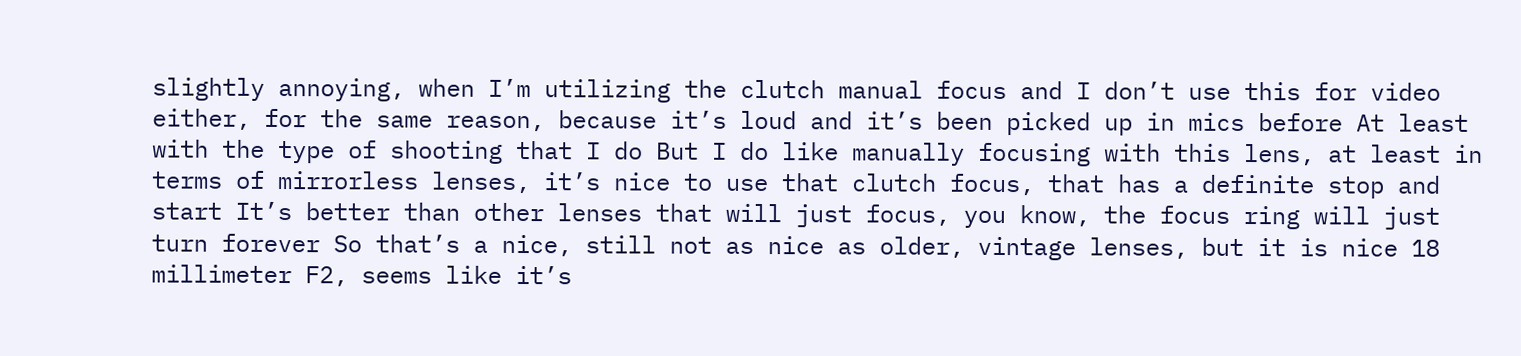slightly annoying, when I’m utilizing the clutch manual focus and I don’t use this for video either, for the same reason, because it’s loud and it’s been picked up in mics before At least with the type of shooting that I do But I do like manually focusing with this lens, at least in terms of mirrorless lenses, it’s nice to use that clutch focus, that has a definite stop and start It’s better than other lenses that will just focus, you know, the focus ring will just turn forever So that’s a nice, still not as nice as older, vintage lenses, but it is nice 18 millimeter F2, seems like it’s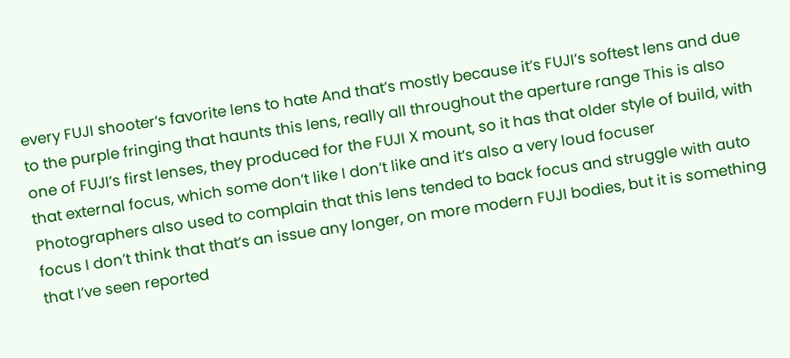every FUJI shooter’s favorite lens to hate And that’s mostly because it’s FUJI’s softest lens and due to the purple fringing that haunts this lens, really all throughout the aperture range This is also one of FUJI’s first lenses, they produced for the FUJI X mount, so it has that older style of build, with that external focus, which some don’t like I don’t like and it’s also a very loud focuser Photographers also used to complain that this lens tended to back focus and struggle with auto focus I don’t think that that’s an issue any longer, on more modern FUJI bodies, but it is something that I’ve seen reported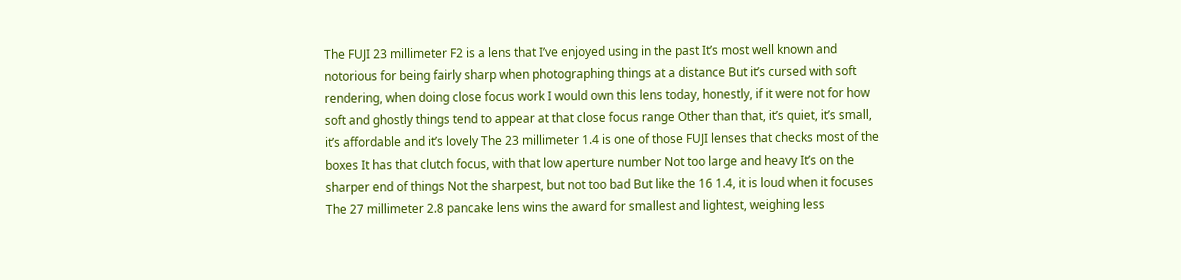The FUJI 23 millimeter F2 is a lens that I’ve enjoyed using in the past It’s most well known and notorious for being fairly sharp when photographing things at a distance But it’s cursed with soft rendering, when doing close focus work I would own this lens today, honestly, if it were not for how soft and ghostly things tend to appear at that close focus range Other than that, it’s quiet, it’s small, it’s affordable and it’s lovely The 23 millimeter 1.4 is one of those FUJI lenses that checks most of the boxes It has that clutch focus, with that low aperture number Not too large and heavy It’s on the sharper end of things Not the sharpest, but not too bad But like the 16 1.4, it is loud when it focuses The 27 millimeter 2.8 pancake lens wins the award for smallest and lightest, weighing less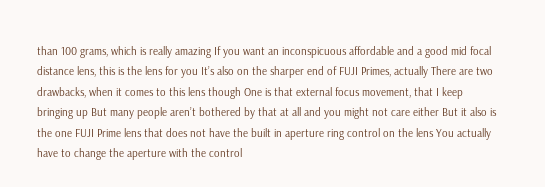than 100 grams, which is really amazing If you want an inconspicuous affordable and a good mid focal distance lens, this is the lens for you It’s also on the sharper end of FUJI Primes, actually There are two drawbacks, when it comes to this lens though One is that external focus movement, that I keep bringing up But many people aren’t bothered by that at all and you might not care either But it also is the one FUJI Prime lens that does not have the built in aperture ring control on the lens You actually have to change the aperture with the control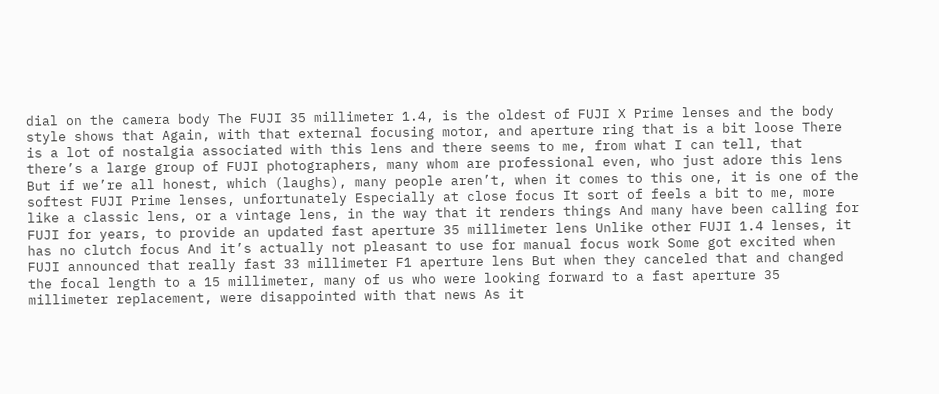dial on the camera body The FUJI 35 millimeter 1.4, is the oldest of FUJI X Prime lenses and the body style shows that Again, with that external focusing motor, and aperture ring that is a bit loose There is a lot of nostalgia associated with this lens and there seems to me, from what I can tell, that there’s a large group of FUJI photographers, many whom are professional even, who just adore this lens But if we’re all honest, which (laughs), many people aren’t, when it comes to this one, it is one of the softest FUJI Prime lenses, unfortunately Especially at close focus It sort of feels a bit to me, more like a classic lens, or a vintage lens, in the way that it renders things And many have been calling for FUJI for years, to provide an updated fast aperture 35 millimeter lens Unlike other FUJI 1.4 lenses, it has no clutch focus And it’s actually not pleasant to use for manual focus work Some got excited when FUJI announced that really fast 33 millimeter F1 aperture lens But when they canceled that and changed the focal length to a 15 millimeter, many of us who were looking forward to a fast aperture 35 millimeter replacement, were disappointed with that news As it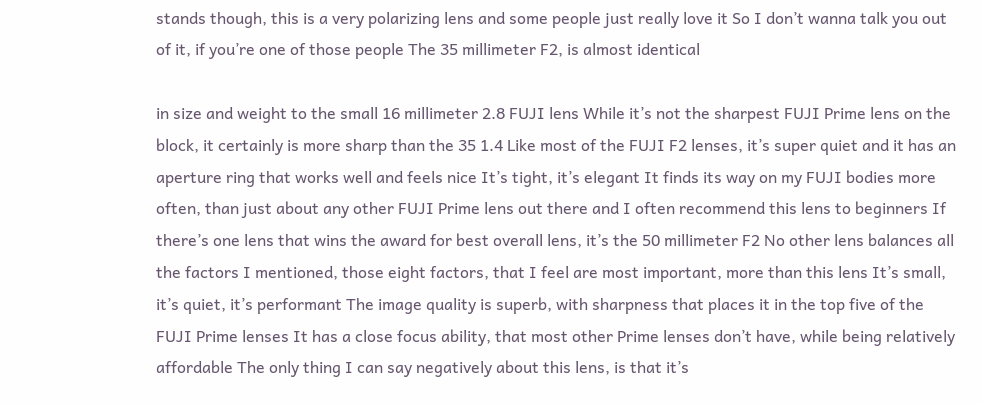stands though, this is a very polarizing lens and some people just really love it So I don’t wanna talk you out of it, if you’re one of those people The 35 millimeter F2, is almost identical

in size and weight to the small 16 millimeter 2.8 FUJI lens While it’s not the sharpest FUJI Prime lens on the block, it certainly is more sharp than the 35 1.4 Like most of the FUJI F2 lenses, it’s super quiet and it has an aperture ring that works well and feels nice It’s tight, it’s elegant It finds its way on my FUJI bodies more often, than just about any other FUJI Prime lens out there and I often recommend this lens to beginners If there’s one lens that wins the award for best overall lens, it’s the 50 millimeter F2 No other lens balances all the factors I mentioned, those eight factors, that I feel are most important, more than this lens It’s small, it’s quiet, it’s performant The image quality is superb, with sharpness that places it in the top five of the FUJI Prime lenses It has a close focus ability, that most other Prime lenses don’t have, while being relatively affordable The only thing I can say negatively about this lens, is that it’s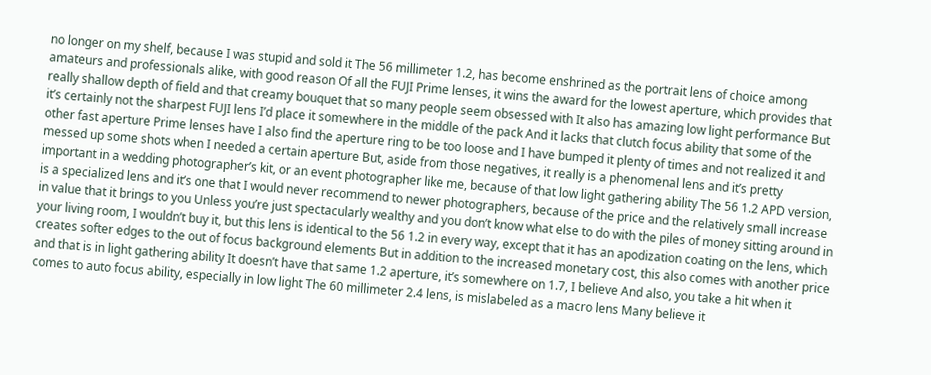no longer on my shelf, because I was stupid and sold it The 56 millimeter 1.2, has become enshrined as the portrait lens of choice among amateurs and professionals alike, with good reason Of all the FUJI Prime lenses, it wins the award for the lowest aperture, which provides that really shallow depth of field and that creamy bouquet that so many people seem obsessed with It also has amazing low light performance But it’s certainly not the sharpest FUJI lens I’d place it somewhere in the middle of the pack And it lacks that clutch focus ability that some of the other fast aperture Prime lenses have I also find the aperture ring to be too loose and I have bumped it plenty of times and not realized it and messed up some shots when I needed a certain aperture But, aside from those negatives, it really is a phenomenal lens and it’s pretty important in a wedding photographer’s kit, or an event photographer like me, because of that low light gathering ability The 56 1.2 APD version, is a specialized lens and it’s one that I would never recommend to newer photographers, because of the price and the relatively small increase in value that it brings to you Unless you’re just spectacularly wealthy and you don’t know what else to do with the piles of money sitting around in your living room, I wouldn’t buy it, but this lens is identical to the 56 1.2 in every way, except that it has an apodization coating on the lens, which creates softer edges to the out of focus background elements But in addition to the increased monetary cost, this also comes with another price and that is in light gathering ability It doesn’t have that same 1.2 aperture, it’s somewhere on 1.7, I believe And also, you take a hit when it comes to auto focus ability, especially in low light The 60 millimeter 2.4 lens, is mislabeled as a macro lens Many believe it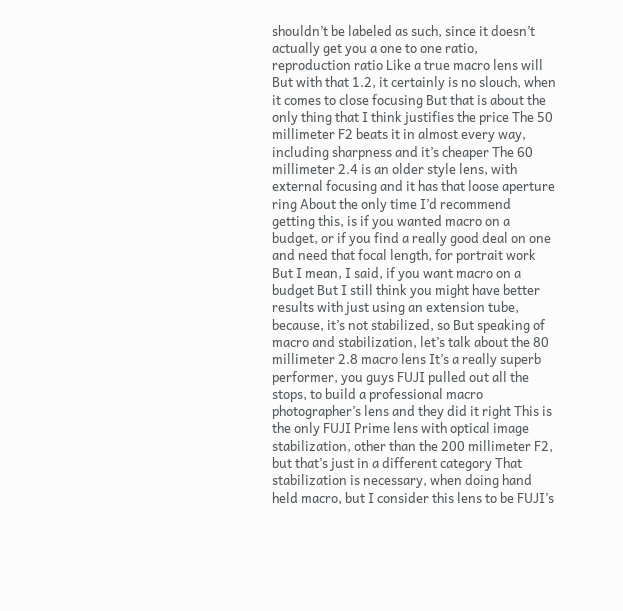shouldn’t be labeled as such, since it doesn’t actually get you a one to one ratio, reproduction ratio Like a true macro lens will But with that 1.2, it certainly is no slouch, when it comes to close focusing But that is about the only thing that I think justifies the price The 50 millimeter F2 beats it in almost every way, including sharpness and it’s cheaper The 60 millimeter 2.4 is an older style lens, with external focusing and it has that loose aperture ring About the only time I’d recommend getting this, is if you wanted macro on a budget, or if you find a really good deal on one and need that focal length, for portrait work But I mean, I said, if you want macro on a budget But I still think you might have better results with just using an extension tube, because, it’s not stabilized, so But speaking of macro and stabilization, let’s talk about the 80 millimeter 2.8 macro lens It’s a really superb performer, you guys FUJI pulled out all the stops, to build a professional macro photographer’s lens and they did it right This is the only FUJI Prime lens with optical image stabilization, other than the 200 millimeter F2, but that’s just in a different category That stabilization is necessary, when doing hand held macro, but I consider this lens to be FUJI’s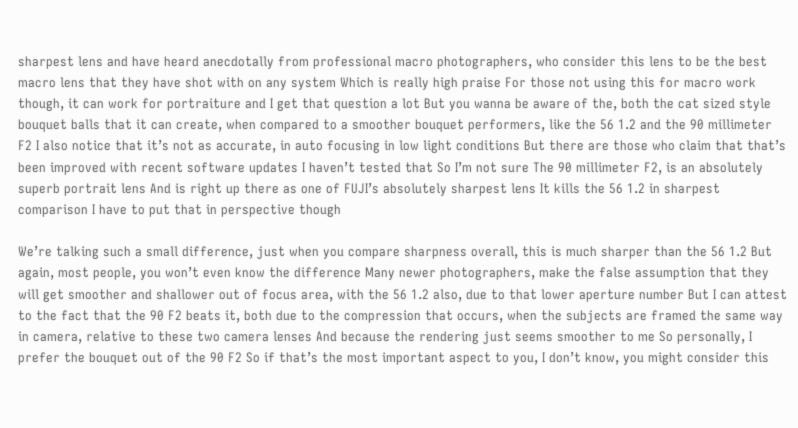sharpest lens and have heard anecdotally from professional macro photographers, who consider this lens to be the best macro lens that they have shot with on any system Which is really high praise For those not using this for macro work though, it can work for portraiture and I get that question a lot But you wanna be aware of the, both the cat sized style bouquet balls that it can create, when compared to a smoother bouquet performers, like the 56 1.2 and the 90 millimeter F2 I also notice that it’s not as accurate, in auto focusing in low light conditions But there are those who claim that that’s been improved with recent software updates I haven’t tested that So I’m not sure The 90 millimeter F2, is an absolutely superb portrait lens And is right up there as one of FUJI’s absolutely sharpest lens It kills the 56 1.2 in sharpest comparison I have to put that in perspective though

We’re talking such a small difference, just when you compare sharpness overall, this is much sharper than the 56 1.2 But again, most people, you won’t even know the difference Many newer photographers, make the false assumption that they will get smoother and shallower out of focus area, with the 56 1.2 also, due to that lower aperture number But I can attest to the fact that the 90 F2 beats it, both due to the compression that occurs, when the subjects are framed the same way in camera, relative to these two camera lenses And because the rendering just seems smoother to me So personally, I prefer the bouquet out of the 90 F2 So if that’s the most important aspect to you, I don’t know, you might consider this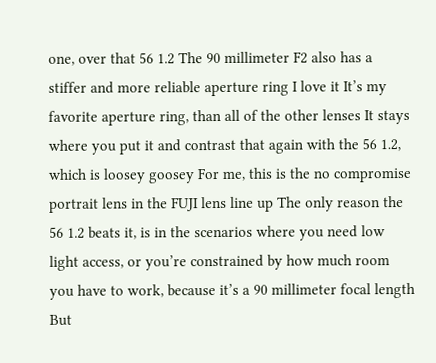one, over that 56 1.2 The 90 millimeter F2 also has a stiffer and more reliable aperture ring I love it It’s my favorite aperture ring, than all of the other lenses It stays where you put it and contrast that again with the 56 1.2, which is loosey goosey For me, this is the no compromise portrait lens in the FUJI lens line up The only reason the 56 1.2 beats it, is in the scenarios where you need low light access, or you’re constrained by how much room you have to work, because it’s a 90 millimeter focal length But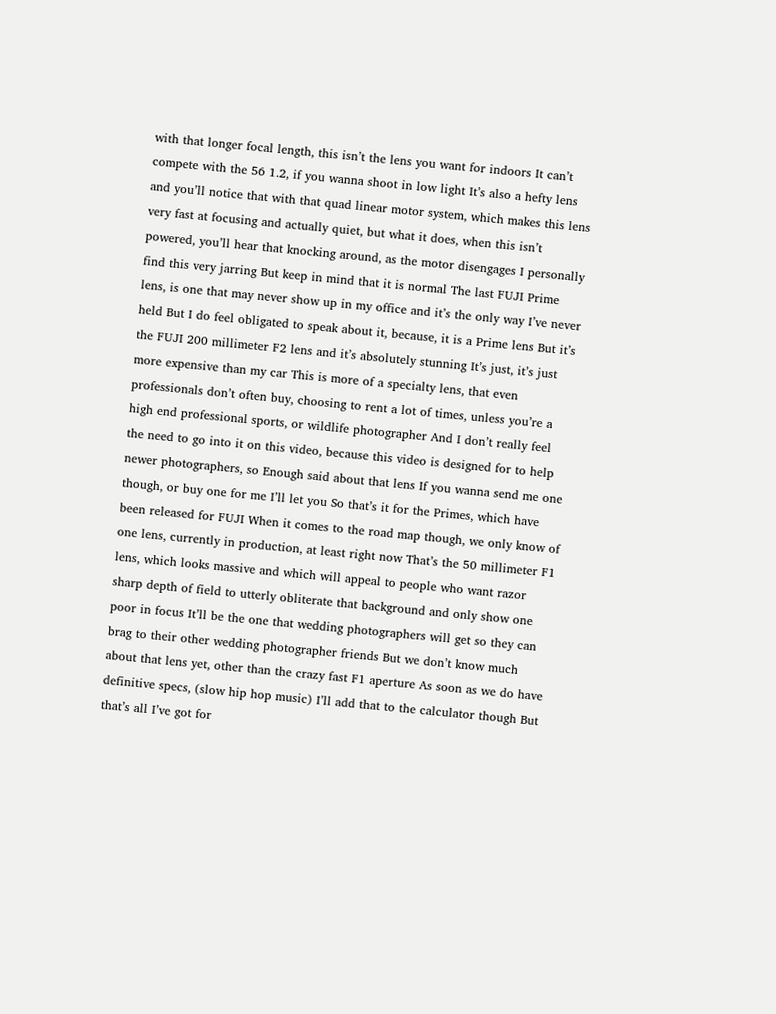with that longer focal length, this isn’t the lens you want for indoors It can’t compete with the 56 1.2, if you wanna shoot in low light It’s also a hefty lens and you’ll notice that with that quad linear motor system, which makes this lens very fast at focusing and actually quiet, but what it does, when this isn’t powered, you’ll hear that knocking around, as the motor disengages I personally find this very jarring But keep in mind that it is normal The last FUJI Prime lens, is one that may never show up in my office and it’s the only way I’ve never held But I do feel obligated to speak about it, because, it is a Prime lens But it’s the FUJI 200 millimeter F2 lens and it’s absolutely stunning It’s just, it’s just more expensive than my car This is more of a specialty lens, that even professionals don’t often buy, choosing to rent a lot of times, unless you’re a high end professional sports, or wildlife photographer And I don’t really feel the need to go into it on this video, because this video is designed for to help newer photographers, so Enough said about that lens If you wanna send me one though, or buy one for me I’ll let you So that’s it for the Primes, which have been released for FUJI When it comes to the road map though, we only know of one lens, currently in production, at least right now That’s the 50 millimeter F1 lens, which looks massive and which will appeal to people who want razor sharp depth of field to utterly obliterate that background and only show one poor in focus It’ll be the one that wedding photographers will get so they can brag to their other wedding photographer friends But we don’t know much about that lens yet, other than the crazy fast F1 aperture As soon as we do have definitive specs, (slow hip hop music) I’ll add that to the calculator though But that’s all I’ve got for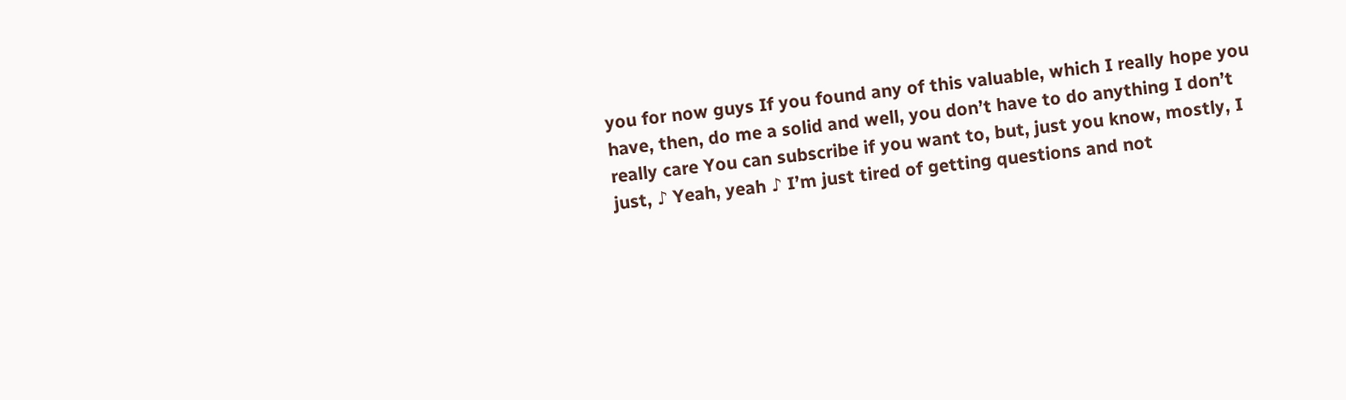you for now guys If you found any of this valuable, which I really hope you have, then, do me a solid and well, you don’t have to do anything I don’t really care You can subscribe if you want to, but, just you know, mostly, I just, ♪ Yeah, yeah ♪ I’m just tired of getting questions and not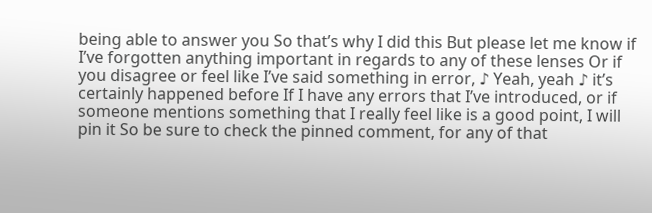being able to answer you So that’s why I did this But please let me know if I’ve forgotten anything important in regards to any of these lenses Or if you disagree or feel like I’ve said something in error, ♪ Yeah, yeah ♪ it’s certainly happened before If I have any errors that I’ve introduced, or if someone mentions something that I really feel like is a good point, I will pin it So be sure to check the pinned comment, for any of that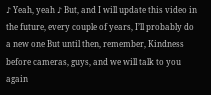♪ Yeah, yeah ♪ But, and I will update this video in the future, every couple of years, I’ll probably do a new one But until then, remember, Kindness before cameras, guys, and we will talk to you again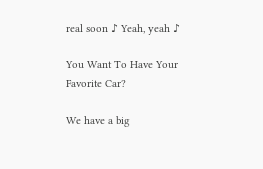real soon ♪ Yeah, yeah ♪

You Want To Have Your Favorite Car?

We have a big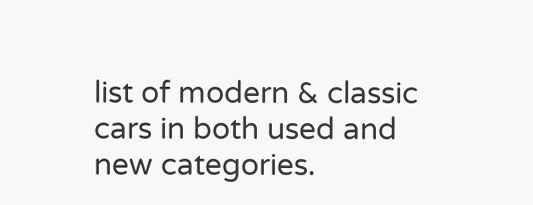list of modern & classic cars in both used and new categories.